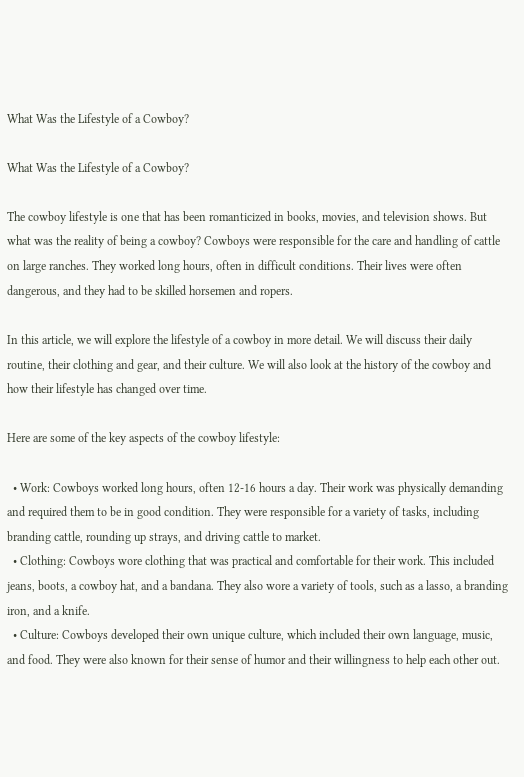What Was the Lifestyle of a Cowboy?

What Was the Lifestyle of a Cowboy?

The cowboy lifestyle is one that has been romanticized in books, movies, and television shows. But what was the reality of being a cowboy? Cowboys were responsible for the care and handling of cattle on large ranches. They worked long hours, often in difficult conditions. Their lives were often dangerous, and they had to be skilled horsemen and ropers.

In this article, we will explore the lifestyle of a cowboy in more detail. We will discuss their daily routine, their clothing and gear, and their culture. We will also look at the history of the cowboy and how their lifestyle has changed over time.

Here are some of the key aspects of the cowboy lifestyle:

  • Work: Cowboys worked long hours, often 12-16 hours a day. Their work was physically demanding and required them to be in good condition. They were responsible for a variety of tasks, including branding cattle, rounding up strays, and driving cattle to market.
  • Clothing: Cowboys wore clothing that was practical and comfortable for their work. This included jeans, boots, a cowboy hat, and a bandana. They also wore a variety of tools, such as a lasso, a branding iron, and a knife.
  • Culture: Cowboys developed their own unique culture, which included their own language, music, and food. They were also known for their sense of humor and their willingness to help each other out.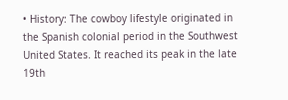• History: The cowboy lifestyle originated in the Spanish colonial period in the Southwest United States. It reached its peak in the late 19th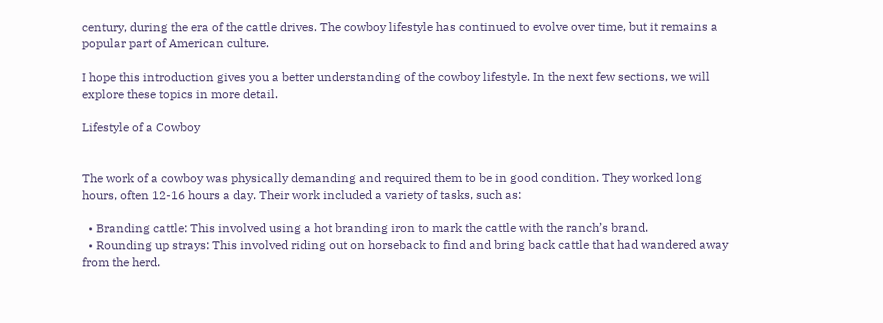century, during the era of the cattle drives. The cowboy lifestyle has continued to evolve over time, but it remains a popular part of American culture.

I hope this introduction gives you a better understanding of the cowboy lifestyle. In the next few sections, we will explore these topics in more detail.

Lifestyle of a Cowboy


The work of a cowboy was physically demanding and required them to be in good condition. They worked long hours, often 12-16 hours a day. Their work included a variety of tasks, such as:

  • Branding cattle: This involved using a hot branding iron to mark the cattle with the ranch’s brand.
  • Rounding up strays: This involved riding out on horseback to find and bring back cattle that had wandered away from the herd.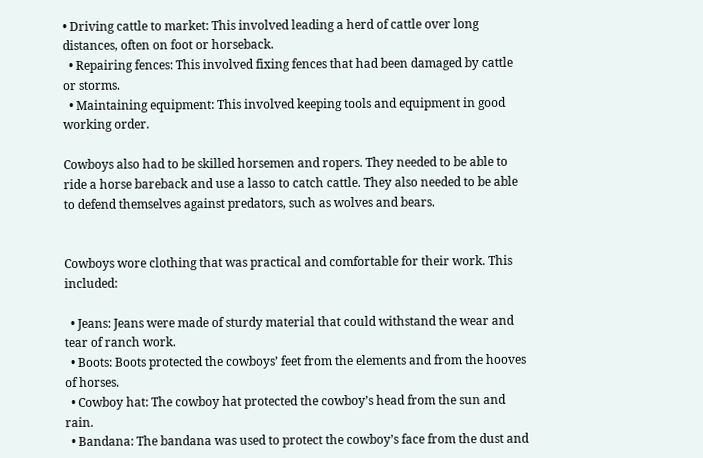• Driving cattle to market: This involved leading a herd of cattle over long distances, often on foot or horseback.
  • Repairing fences: This involved fixing fences that had been damaged by cattle or storms.
  • Maintaining equipment: This involved keeping tools and equipment in good working order.

Cowboys also had to be skilled horsemen and ropers. They needed to be able to ride a horse bareback and use a lasso to catch cattle. They also needed to be able to defend themselves against predators, such as wolves and bears.


Cowboys wore clothing that was practical and comfortable for their work. This included:

  • Jeans: Jeans were made of sturdy material that could withstand the wear and tear of ranch work.
  • Boots: Boots protected the cowboys’ feet from the elements and from the hooves of horses.
  • Cowboy hat: The cowboy hat protected the cowboy’s head from the sun and rain.
  • Bandana: The bandana was used to protect the cowboy’s face from the dust and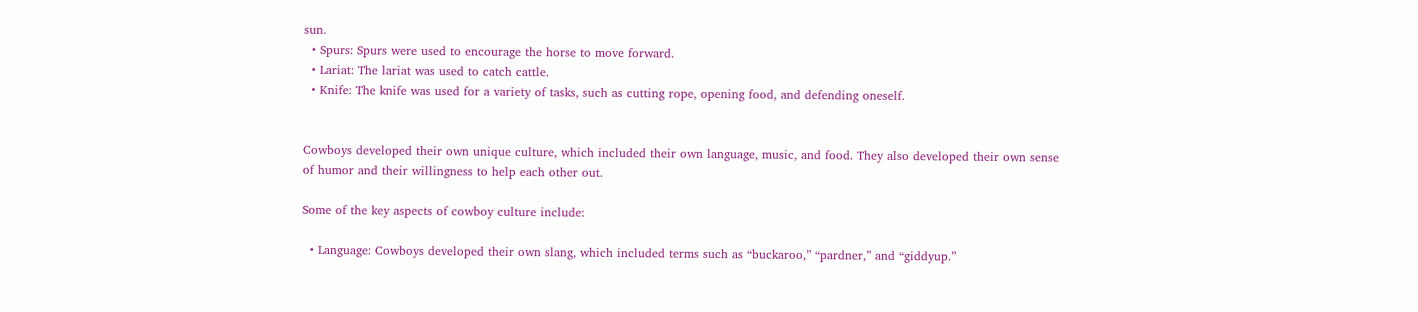sun.
  • Spurs: Spurs were used to encourage the horse to move forward.
  • Lariat: The lariat was used to catch cattle.
  • Knife: The knife was used for a variety of tasks, such as cutting rope, opening food, and defending oneself.


Cowboys developed their own unique culture, which included their own language, music, and food. They also developed their own sense of humor and their willingness to help each other out.

Some of the key aspects of cowboy culture include:

  • Language: Cowboys developed their own slang, which included terms such as “buckaroo,” “pardner,” and “giddyup.”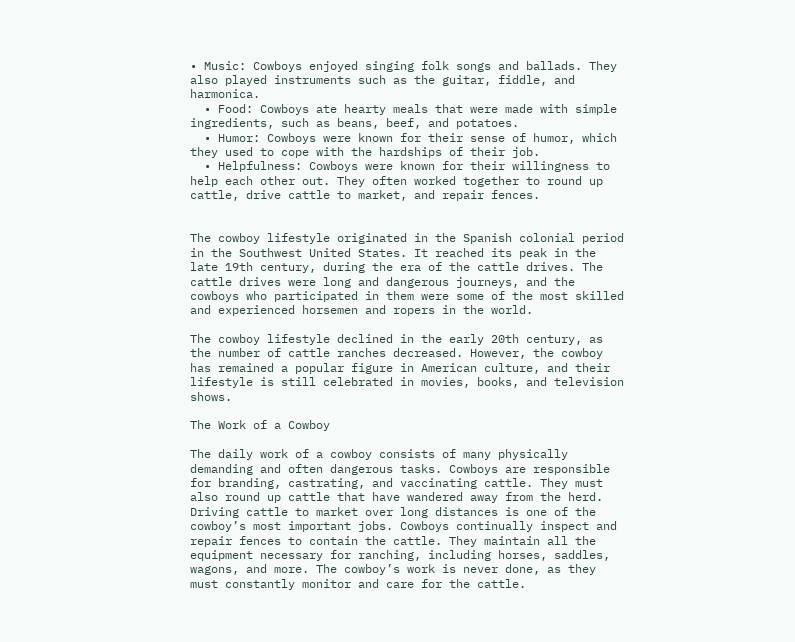• Music: Cowboys enjoyed singing folk songs and ballads. They also played instruments such as the guitar, fiddle, and harmonica.
  • Food: Cowboys ate hearty meals that were made with simple ingredients, such as beans, beef, and potatoes.
  • Humor: Cowboys were known for their sense of humor, which they used to cope with the hardships of their job.
  • Helpfulness: Cowboys were known for their willingness to help each other out. They often worked together to round up cattle, drive cattle to market, and repair fences.


The cowboy lifestyle originated in the Spanish colonial period in the Southwest United States. It reached its peak in the late 19th century, during the era of the cattle drives. The cattle drives were long and dangerous journeys, and the cowboys who participated in them were some of the most skilled and experienced horsemen and ropers in the world.

The cowboy lifestyle declined in the early 20th century, as the number of cattle ranches decreased. However, the cowboy has remained a popular figure in American culture, and their lifestyle is still celebrated in movies, books, and television shows.

The Work of a Cowboy

The daily work of a cowboy consists of many physically demanding and often dangerous tasks. Cowboys are responsible for branding, castrating, and vaccinating cattle. They must also round up cattle that have wandered away from the herd. Driving cattle to market over long distances is one of the cowboy’s most important jobs. Cowboys continually inspect and repair fences to contain the cattle. They maintain all the equipment necessary for ranching, including horses, saddles, wagons, and more. The cowboy’s work is never done, as they must constantly monitor and care for the cattle.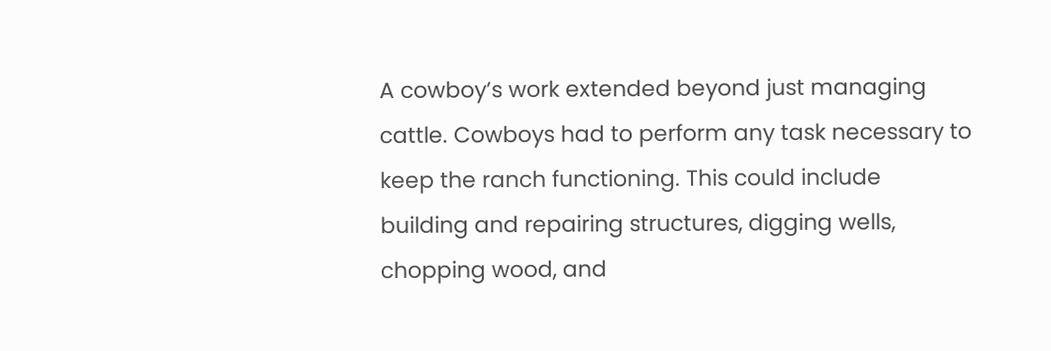A cowboy’s work extended beyond just managing cattle. Cowboys had to perform any task necessary to keep the ranch functioning. This could include building and repairing structures, digging wells, chopping wood, and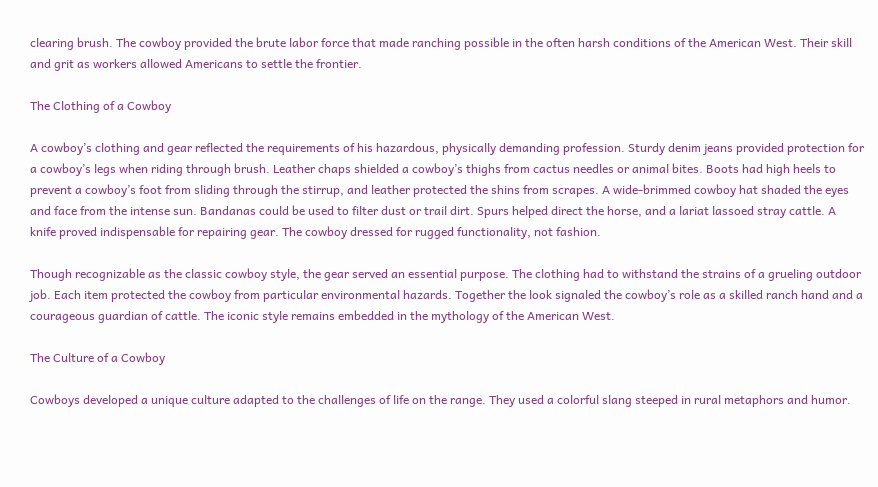clearing brush. The cowboy provided the brute labor force that made ranching possible in the often harsh conditions of the American West. Their skill and grit as workers allowed Americans to settle the frontier.

The Clothing of a Cowboy

A cowboy’s clothing and gear reflected the requirements of his hazardous, physically demanding profession. Sturdy denim jeans provided protection for a cowboy’s legs when riding through brush. Leather chaps shielded a cowboy’s thighs from cactus needles or animal bites. Boots had high heels to prevent a cowboy’s foot from sliding through the stirrup, and leather protected the shins from scrapes. A wide-brimmed cowboy hat shaded the eyes and face from the intense sun. Bandanas could be used to filter dust or trail dirt. Spurs helped direct the horse, and a lariat lassoed stray cattle. A knife proved indispensable for repairing gear. The cowboy dressed for rugged functionality, not fashion.

Though recognizable as the classic cowboy style, the gear served an essential purpose. The clothing had to withstand the strains of a grueling outdoor job. Each item protected the cowboy from particular environmental hazards. Together the look signaled the cowboy’s role as a skilled ranch hand and a courageous guardian of cattle. The iconic style remains embedded in the mythology of the American West.

The Culture of a Cowboy

Cowboys developed a unique culture adapted to the challenges of life on the range. They used a colorful slang steeped in rural metaphors and humor.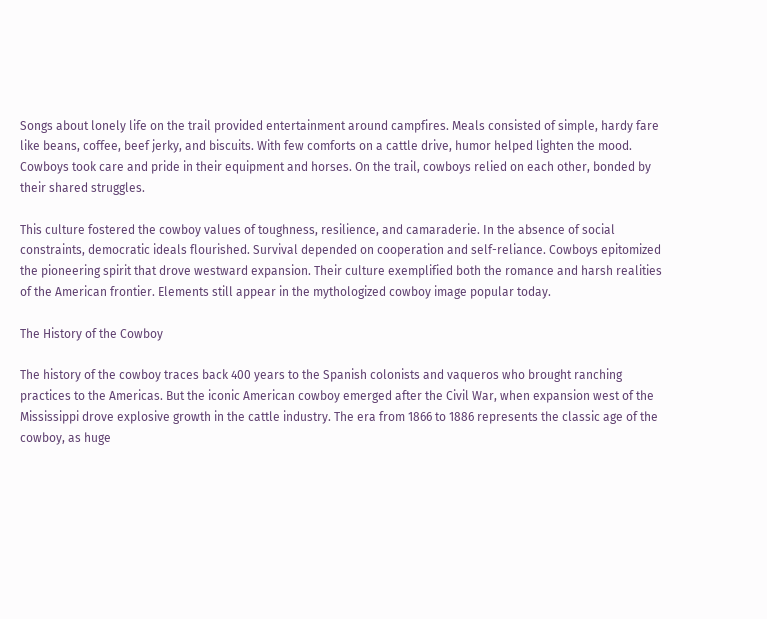Songs about lonely life on the trail provided entertainment around campfires. Meals consisted of simple, hardy fare like beans, coffee, beef jerky, and biscuits. With few comforts on a cattle drive, humor helped lighten the mood. Cowboys took care and pride in their equipment and horses. On the trail, cowboys relied on each other, bonded by their shared struggles.

This culture fostered the cowboy values of toughness, resilience, and camaraderie. In the absence of social constraints, democratic ideals flourished. Survival depended on cooperation and self-reliance. Cowboys epitomized the pioneering spirit that drove westward expansion. Their culture exemplified both the romance and harsh realities of the American frontier. Elements still appear in the mythologized cowboy image popular today.

The History of the Cowboy

The history of the cowboy traces back 400 years to the Spanish colonists and vaqueros who brought ranching practices to the Americas. But the iconic American cowboy emerged after the Civil War, when expansion west of the Mississippi drove explosive growth in the cattle industry. The era from 1866 to 1886 represents the classic age of the cowboy, as huge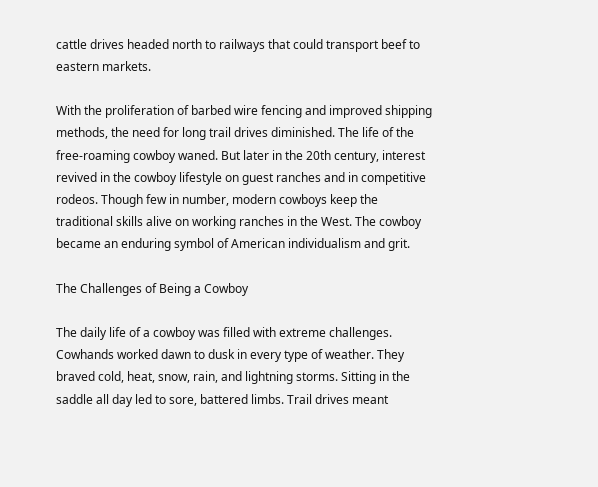cattle drives headed north to railways that could transport beef to eastern markets.

With the proliferation of barbed wire fencing and improved shipping methods, the need for long trail drives diminished. The life of the free-roaming cowboy waned. But later in the 20th century, interest revived in the cowboy lifestyle on guest ranches and in competitive rodeos. Though few in number, modern cowboys keep the traditional skills alive on working ranches in the West. The cowboy became an enduring symbol of American individualism and grit.

The Challenges of Being a Cowboy

The daily life of a cowboy was filled with extreme challenges. Cowhands worked dawn to dusk in every type of weather. They braved cold, heat, snow, rain, and lightning storms. Sitting in the saddle all day led to sore, battered limbs. Trail drives meant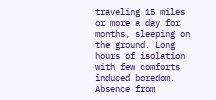traveling 15 miles or more a day for months, sleeping on the ground. Long hours of isolation with few comforts induced boredom. Absence from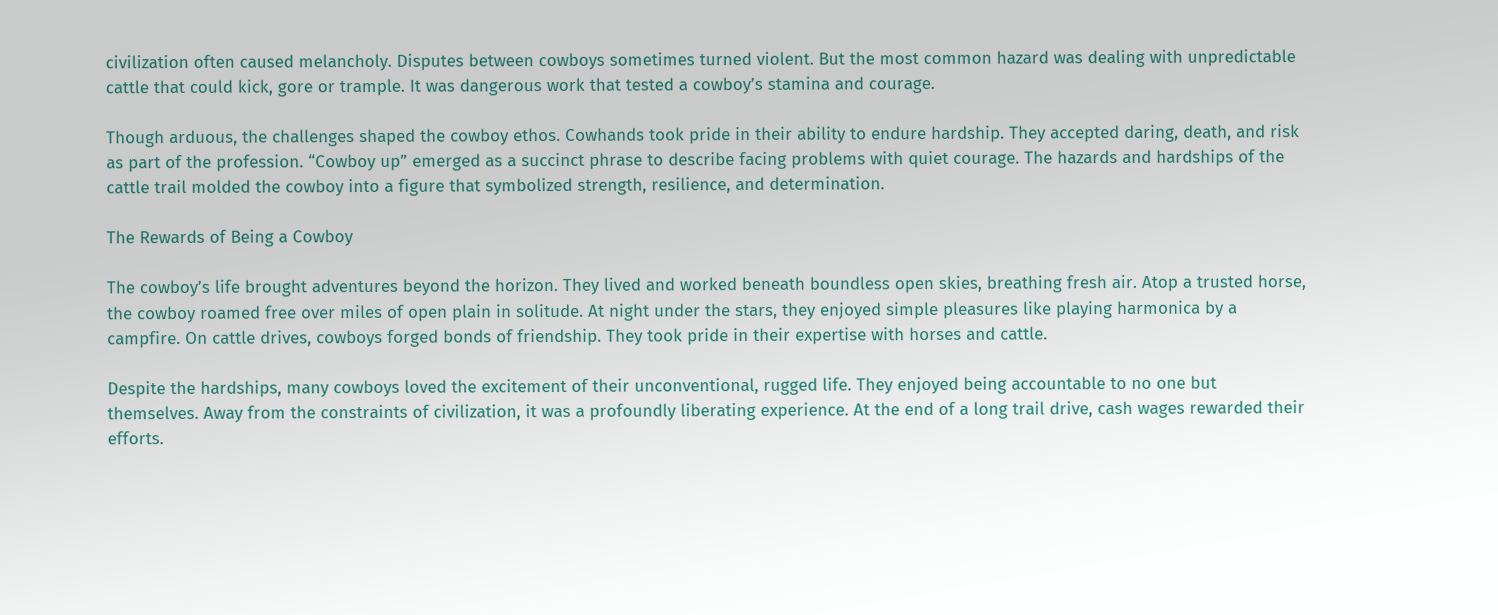civilization often caused melancholy. Disputes between cowboys sometimes turned violent. But the most common hazard was dealing with unpredictable cattle that could kick, gore or trample. It was dangerous work that tested a cowboy’s stamina and courage.

Though arduous, the challenges shaped the cowboy ethos. Cowhands took pride in their ability to endure hardship. They accepted daring, death, and risk as part of the profession. “Cowboy up” emerged as a succinct phrase to describe facing problems with quiet courage. The hazards and hardships of the cattle trail molded the cowboy into a figure that symbolized strength, resilience, and determination.

The Rewards of Being a Cowboy

The cowboy’s life brought adventures beyond the horizon. They lived and worked beneath boundless open skies, breathing fresh air. Atop a trusted horse, the cowboy roamed free over miles of open plain in solitude. At night under the stars, they enjoyed simple pleasures like playing harmonica by a campfire. On cattle drives, cowboys forged bonds of friendship. They took pride in their expertise with horses and cattle.

Despite the hardships, many cowboys loved the excitement of their unconventional, rugged life. They enjoyed being accountable to no one but themselves. Away from the constraints of civilization, it was a profoundly liberating experience. At the end of a long trail drive, cash wages rewarded their efforts.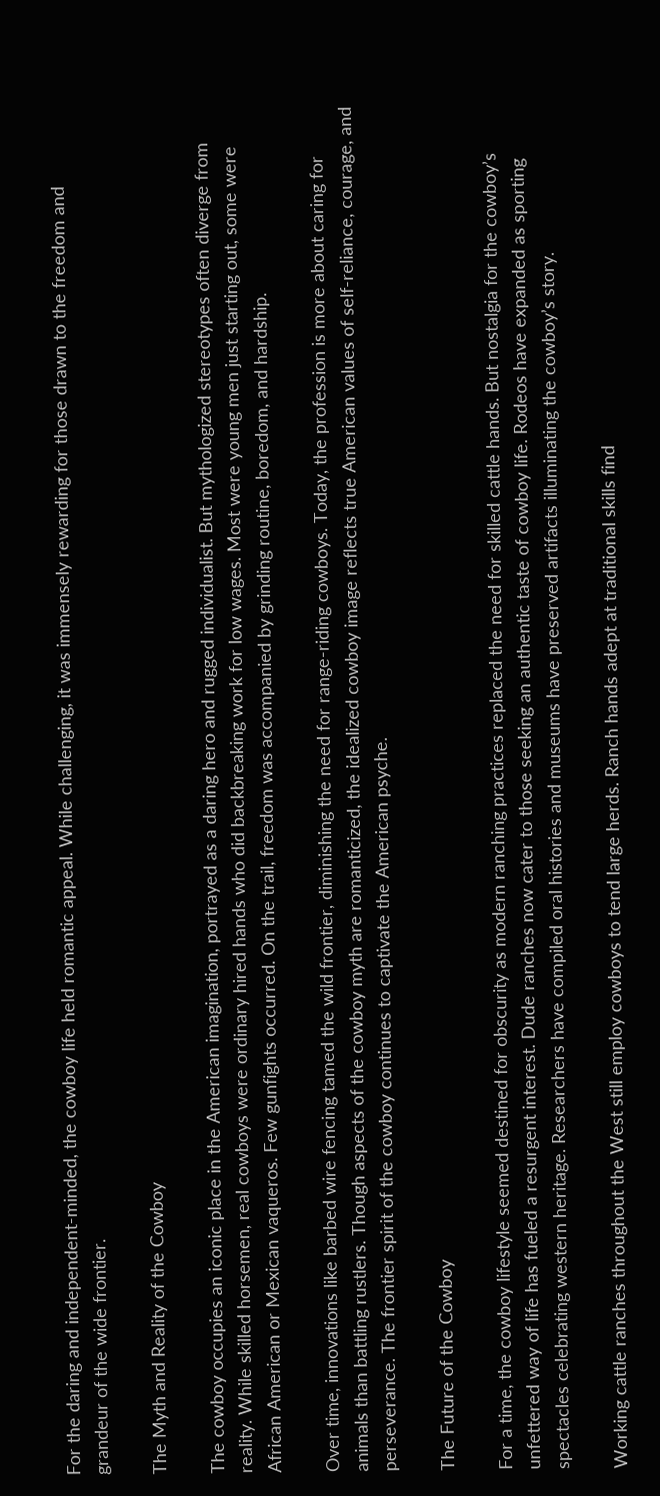For the daring and independent-minded, the cowboy life held romantic appeal. While challenging, it was immensely rewarding for those drawn to the freedom and grandeur of the wide frontier.

The Myth and Reality of the Cowboy

The cowboy occupies an iconic place in the American imagination, portrayed as a daring hero and rugged individualist. But mythologized stereotypes often diverge from reality. While skilled horsemen, real cowboys were ordinary hired hands who did backbreaking work for low wages. Most were young men just starting out, some were African American or Mexican vaqueros. Few gunfights occurred. On the trail, freedom was accompanied by grinding routine, boredom, and hardship.

Over time, innovations like barbed wire fencing tamed the wild frontier, diminishing the need for range-riding cowboys. Today, the profession is more about caring for animals than battling rustlers. Though aspects of the cowboy myth are romanticized, the idealized cowboy image reflects true American values of self-reliance, courage, and perseverance. The frontier spirit of the cowboy continues to captivate the American psyche.

The Future of the Cowboy

For a time, the cowboy lifestyle seemed destined for obscurity as modern ranching practices replaced the need for skilled cattle hands. But nostalgia for the cowboy’s unfettered way of life has fueled a resurgent interest. Dude ranches now cater to those seeking an authentic taste of cowboy life. Rodeos have expanded as sporting spectacles celebrating western heritage. Researchers have compiled oral histories and museums have preserved artifacts illuminating the cowboy’s story.

Working cattle ranches throughout the West still employ cowboys to tend large herds. Ranch hands adept at traditional skills find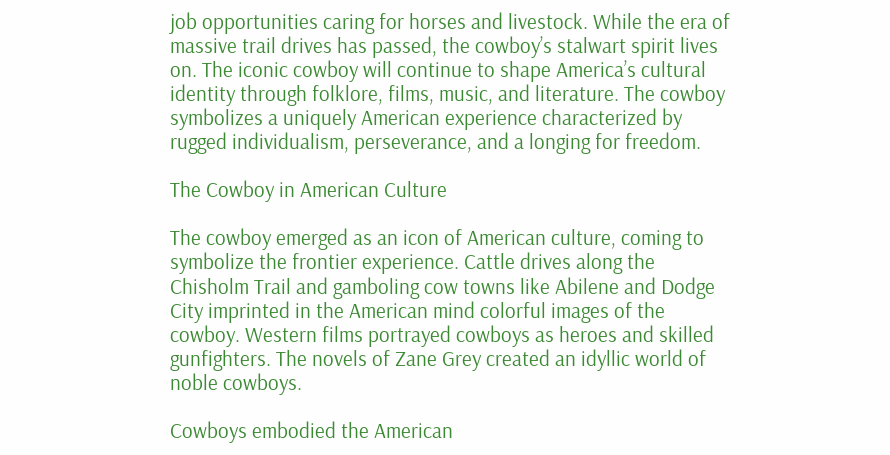job opportunities caring for horses and livestock. While the era of massive trail drives has passed, the cowboy’s stalwart spirit lives on. The iconic cowboy will continue to shape America’s cultural identity through folklore, films, music, and literature. The cowboy symbolizes a uniquely American experience characterized by rugged individualism, perseverance, and a longing for freedom.

The Cowboy in American Culture

The cowboy emerged as an icon of American culture, coming to symbolize the frontier experience. Cattle drives along the Chisholm Trail and gamboling cow towns like Abilene and Dodge City imprinted in the American mind colorful images of the cowboy. Western films portrayed cowboys as heroes and skilled gunfighters. The novels of Zane Grey created an idyllic world of noble cowboys.

Cowboys embodied the American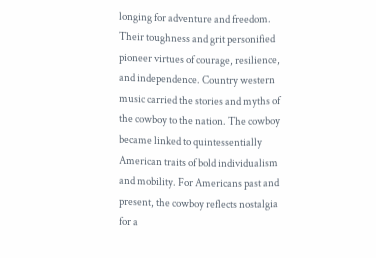longing for adventure and freedom. Their toughness and grit personified pioneer virtues of courage, resilience, and independence. Country western music carried the stories and myths of the cowboy to the nation. The cowboy became linked to quintessentially American traits of bold individualism and mobility. For Americans past and present, the cowboy reflects nostalgia for a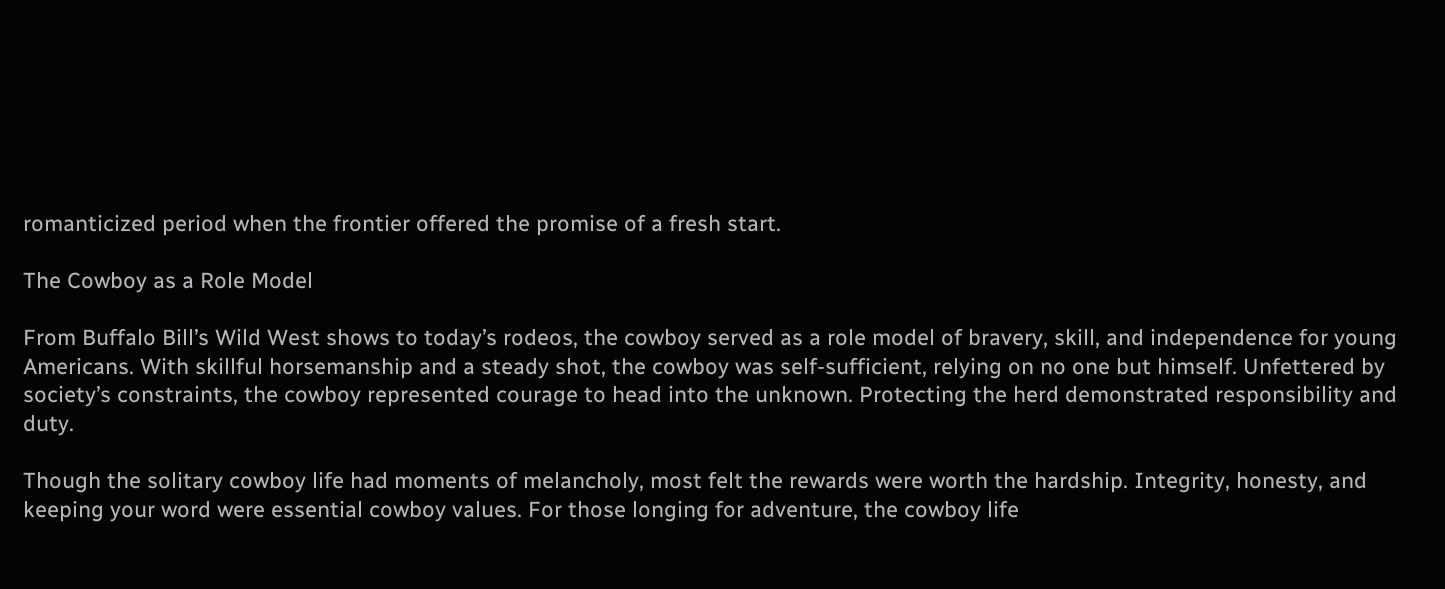romanticized period when the frontier offered the promise of a fresh start.

The Cowboy as a Role Model

From Buffalo Bill’s Wild West shows to today’s rodeos, the cowboy served as a role model of bravery, skill, and independence for young Americans. With skillful horsemanship and a steady shot, the cowboy was self-sufficient, relying on no one but himself. Unfettered by society’s constraints, the cowboy represented courage to head into the unknown. Protecting the herd demonstrated responsibility and duty.

Though the solitary cowboy life had moments of melancholy, most felt the rewards were worth the hardship. Integrity, honesty, and keeping your word were essential cowboy values. For those longing for adventure, the cowboy life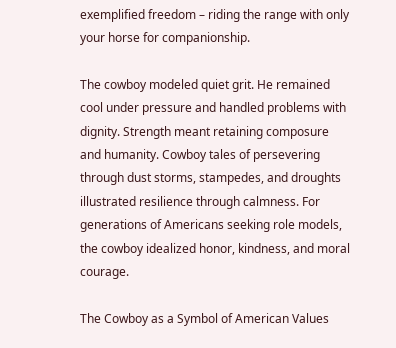exemplified freedom – riding the range with only your horse for companionship.

The cowboy modeled quiet grit. He remained cool under pressure and handled problems with dignity. Strength meant retaining composure and humanity. Cowboy tales of persevering through dust storms, stampedes, and droughts illustrated resilience through calmness. For generations of Americans seeking role models, the cowboy idealized honor, kindness, and moral courage.

The Cowboy as a Symbol of American Values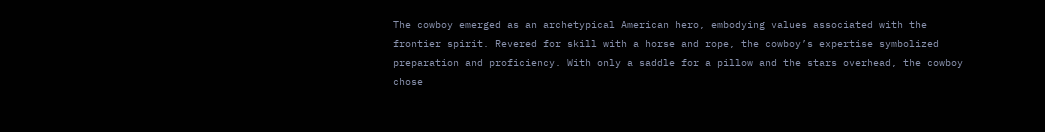The cowboy emerged as an archetypical American hero, embodying values associated with the frontier spirit. Revered for skill with a horse and rope, the cowboy’s expertise symbolized preparation and proficiency. With only a saddle for a pillow and the stars overhead, the cowboy chose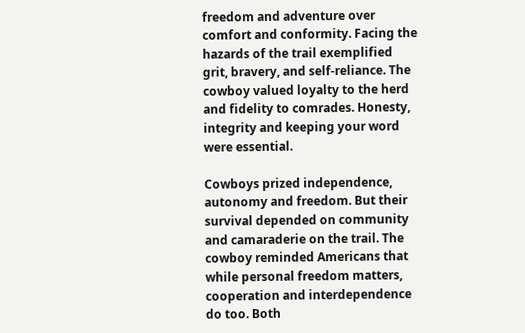freedom and adventure over comfort and conformity. Facing the hazards of the trail exemplified grit, bravery, and self-reliance. The cowboy valued loyalty to the herd and fidelity to comrades. Honesty, integrity and keeping your word were essential.

Cowboys prized independence, autonomy and freedom. But their survival depended on community and camaraderie on the trail. The cowboy reminded Americans that while personal freedom matters, cooperation and interdependence do too. Both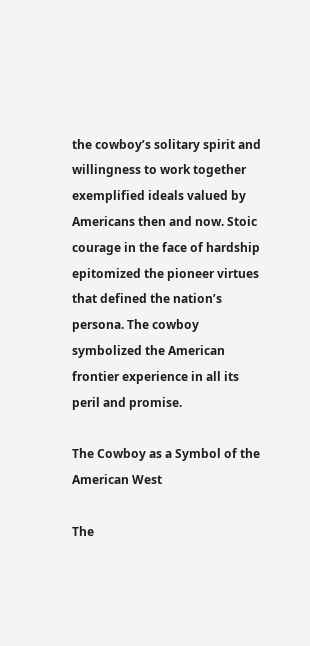the cowboy’s solitary spirit and willingness to work together exemplified ideals valued by Americans then and now. Stoic courage in the face of hardship epitomized the pioneer virtues that defined the nation’s persona. The cowboy symbolized the American frontier experience in all its peril and promise.

The Cowboy as a Symbol of the American West

The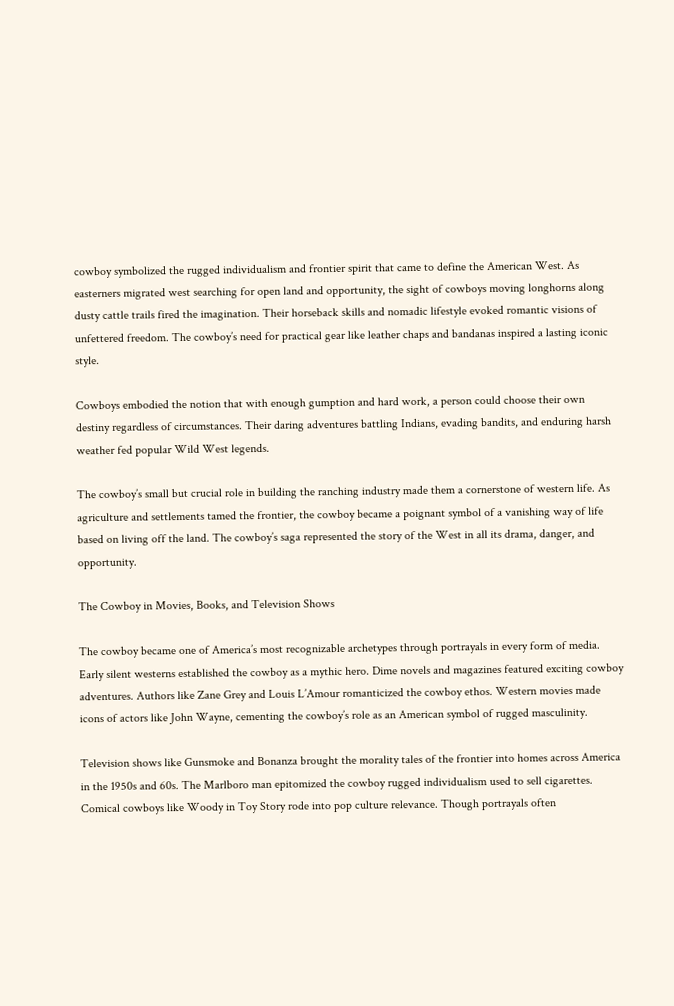cowboy symbolized the rugged individualism and frontier spirit that came to define the American West. As easterners migrated west searching for open land and opportunity, the sight of cowboys moving longhorns along dusty cattle trails fired the imagination. Their horseback skills and nomadic lifestyle evoked romantic visions of unfettered freedom. The cowboy’s need for practical gear like leather chaps and bandanas inspired a lasting iconic style.

Cowboys embodied the notion that with enough gumption and hard work, a person could choose their own destiny regardless of circumstances. Their daring adventures battling Indians, evading bandits, and enduring harsh weather fed popular Wild West legends.

The cowboy’s small but crucial role in building the ranching industry made them a cornerstone of western life. As agriculture and settlements tamed the frontier, the cowboy became a poignant symbol of a vanishing way of life based on living off the land. The cowboy’s saga represented the story of the West in all its drama, danger, and opportunity.

The Cowboy in Movies, Books, and Television Shows

The cowboy became one of America’s most recognizable archetypes through portrayals in every form of media. Early silent westerns established the cowboy as a mythic hero. Dime novels and magazines featured exciting cowboy adventures. Authors like Zane Grey and Louis L’Amour romanticized the cowboy ethos. Western movies made icons of actors like John Wayne, cementing the cowboy’s role as an American symbol of rugged masculinity.

Television shows like Gunsmoke and Bonanza brought the morality tales of the frontier into homes across America in the 1950s and 60s. The Marlboro man epitomized the cowboy rugged individualism used to sell cigarettes. Comical cowboys like Woody in Toy Story rode into pop culture relevance. Though portrayals often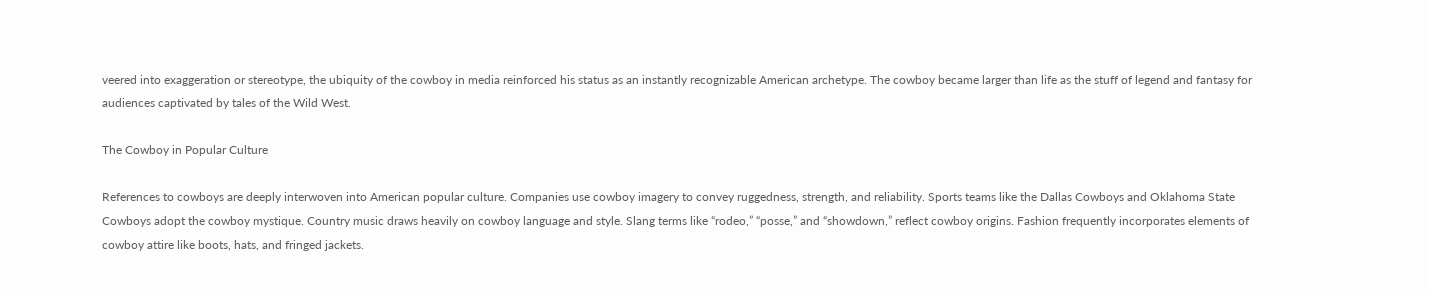veered into exaggeration or stereotype, the ubiquity of the cowboy in media reinforced his status as an instantly recognizable American archetype. The cowboy became larger than life as the stuff of legend and fantasy for audiences captivated by tales of the Wild West.

The Cowboy in Popular Culture

References to cowboys are deeply interwoven into American popular culture. Companies use cowboy imagery to convey ruggedness, strength, and reliability. Sports teams like the Dallas Cowboys and Oklahoma State Cowboys adopt the cowboy mystique. Country music draws heavily on cowboy language and style. Slang terms like “rodeo,” “posse,” and “showdown,” reflect cowboy origins. Fashion frequently incorporates elements of cowboy attire like boots, hats, and fringed jackets.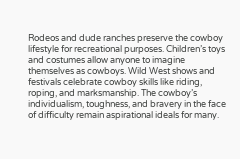Rodeos and dude ranches preserve the cowboy lifestyle for recreational purposes. Children’s toys and costumes allow anyone to imagine themselves as cowboys. Wild West shows and festivals celebrate cowboy skills like riding, roping, and marksmanship. The cowboy’s individualism, toughness, and bravery in the face of difficulty remain aspirational ideals for many.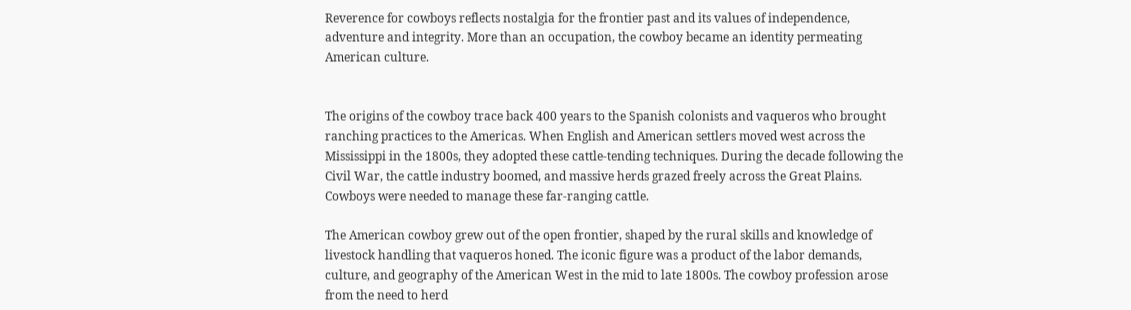Reverence for cowboys reflects nostalgia for the frontier past and its values of independence, adventure and integrity. More than an occupation, the cowboy became an identity permeating American culture.


The origins of the cowboy trace back 400 years to the Spanish colonists and vaqueros who brought ranching practices to the Americas. When English and American settlers moved west across the Mississippi in the 1800s, they adopted these cattle-tending techniques. During the decade following the Civil War, the cattle industry boomed, and massive herds grazed freely across the Great Plains. Cowboys were needed to manage these far-ranging cattle.

The American cowboy grew out of the open frontier, shaped by the rural skills and knowledge of livestock handling that vaqueros honed. The iconic figure was a product of the labor demands, culture, and geography of the American West in the mid to late 1800s. The cowboy profession arose from the need to herd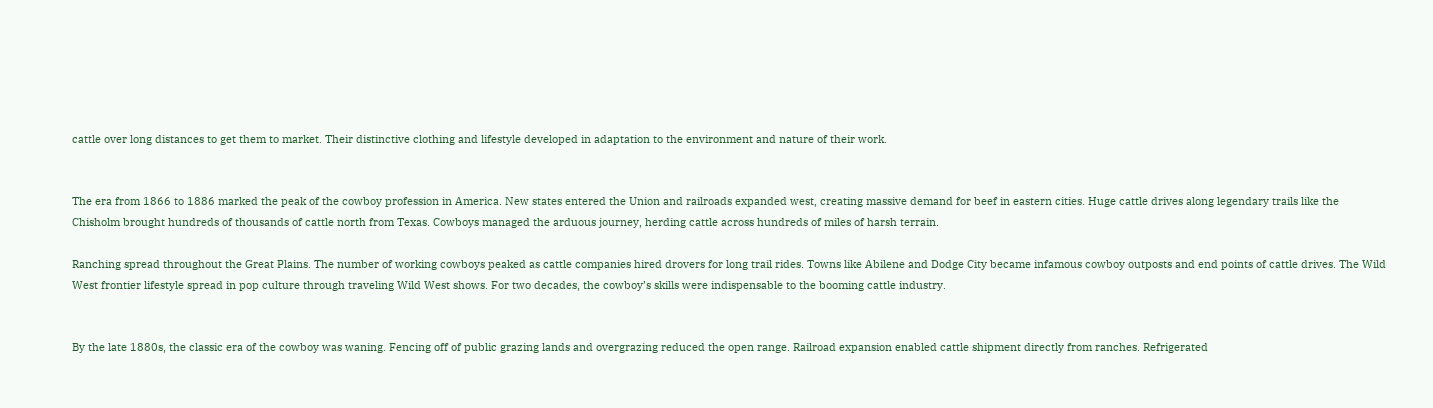cattle over long distances to get them to market. Their distinctive clothing and lifestyle developed in adaptation to the environment and nature of their work.


The era from 1866 to 1886 marked the peak of the cowboy profession in America. New states entered the Union and railroads expanded west, creating massive demand for beef in eastern cities. Huge cattle drives along legendary trails like the Chisholm brought hundreds of thousands of cattle north from Texas. Cowboys managed the arduous journey, herding cattle across hundreds of miles of harsh terrain.

Ranching spread throughout the Great Plains. The number of working cowboys peaked as cattle companies hired drovers for long trail rides. Towns like Abilene and Dodge City became infamous cowboy outposts and end points of cattle drives. The Wild West frontier lifestyle spread in pop culture through traveling Wild West shows. For two decades, the cowboy’s skills were indispensable to the booming cattle industry.


By the late 1880s, the classic era of the cowboy was waning. Fencing off of public grazing lands and overgrazing reduced the open range. Railroad expansion enabled cattle shipment directly from ranches. Refrigerated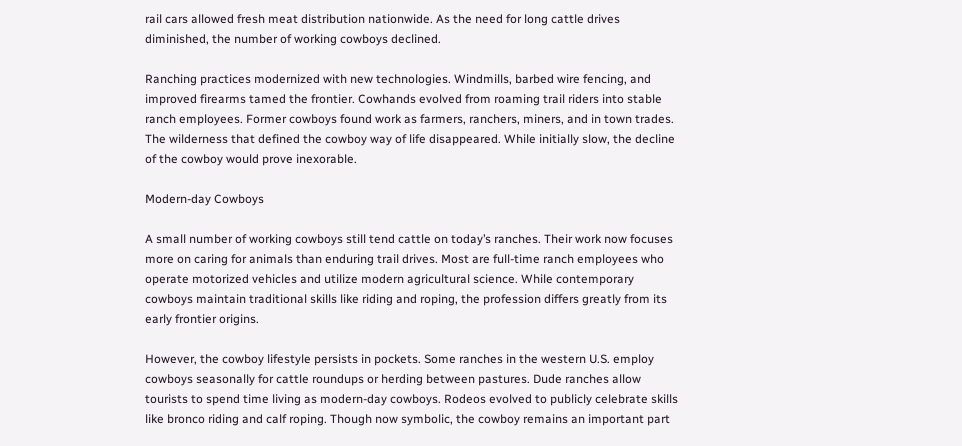rail cars allowed fresh meat distribution nationwide. As the need for long cattle drives diminished, the number of working cowboys declined.

Ranching practices modernized with new technologies. Windmills, barbed wire fencing, and improved firearms tamed the frontier. Cowhands evolved from roaming trail riders into stable ranch employees. Former cowboys found work as farmers, ranchers, miners, and in town trades. The wilderness that defined the cowboy way of life disappeared. While initially slow, the decline of the cowboy would prove inexorable.

Modern-day Cowboys

A small number of working cowboys still tend cattle on today’s ranches. Their work now focuses more on caring for animals than enduring trail drives. Most are full-time ranch employees who operate motorized vehicles and utilize modern agricultural science. While contemporary cowboys maintain traditional skills like riding and roping, the profession differs greatly from its early frontier origins.

However, the cowboy lifestyle persists in pockets. Some ranches in the western U.S. employ cowboys seasonally for cattle roundups or herding between pastures. Dude ranches allow tourists to spend time living as modern-day cowboys. Rodeos evolved to publicly celebrate skills like bronco riding and calf roping. Though now symbolic, the cowboy remains an important part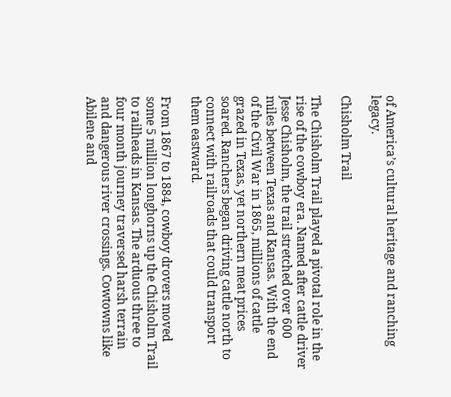of America’s cultural heritage and ranching legacy.

Chisholm Trail

The Chisholm Trail played a pivotal role in the rise of the cowboy era. Named after cattle driver Jesse Chisholm, the trail stretched over 600 miles between Texas and Kansas. With the end of the Civil War in 1865, millions of cattle grazed in Texas, yet northern meat prices soared. Ranchers began driving cattle north to connect with railroads that could transport them eastward.

From 1867 to 1884, cowboy drovers moved some 5 million longhorns up the Chisholm Trail to railheads in Kansas. The arduous three to four month journey traversed harsh terrain and dangerous river crossings. Cowtowns like Abilene and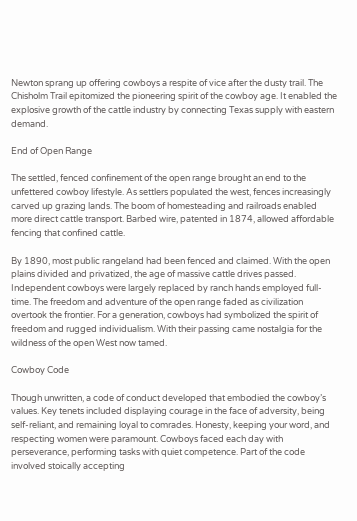Newton sprang up offering cowboys a respite of vice after the dusty trail. The Chisholm Trail epitomized the pioneering spirit of the cowboy age. It enabled the explosive growth of the cattle industry by connecting Texas supply with eastern demand.

End of Open Range

The settled, fenced confinement of the open range brought an end to the unfettered cowboy lifestyle. As settlers populated the west, fences increasingly carved up grazing lands. The boom of homesteading and railroads enabled more direct cattle transport. Barbed wire, patented in 1874, allowed affordable fencing that confined cattle.

By 1890, most public rangeland had been fenced and claimed. With the open plains divided and privatized, the age of massive cattle drives passed. Independent cowboys were largely replaced by ranch hands employed full-time. The freedom and adventure of the open range faded as civilization overtook the frontier. For a generation, cowboys had symbolized the spirit of freedom and rugged individualism. With their passing came nostalgia for the wildness of the open West now tamed.

Cowboy Code

Though unwritten, a code of conduct developed that embodied the cowboy’s values. Key tenets included displaying courage in the face of adversity, being self-reliant, and remaining loyal to comrades. Honesty, keeping your word, and respecting women were paramount. Cowboys faced each day with perseverance, performing tasks with quiet competence. Part of the code involved stoically accepting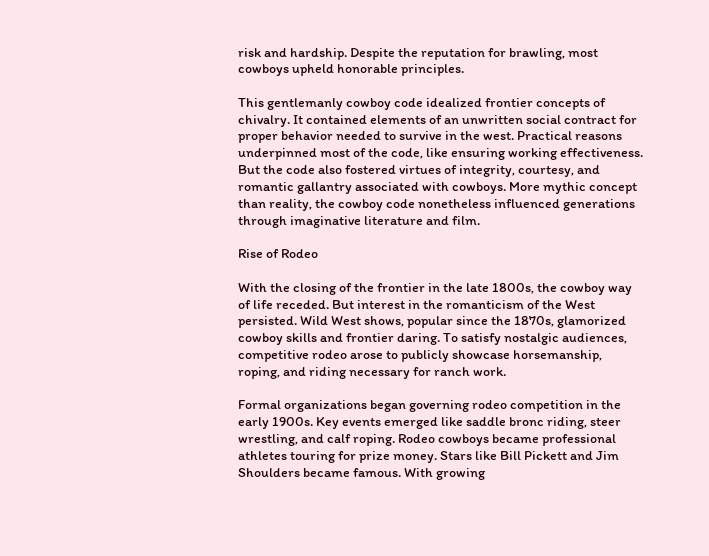risk and hardship. Despite the reputation for brawling, most cowboys upheld honorable principles.

This gentlemanly cowboy code idealized frontier concepts of chivalry. It contained elements of an unwritten social contract for proper behavior needed to survive in the west. Practical reasons underpinned most of the code, like ensuring working effectiveness. But the code also fostered virtues of integrity, courtesy, and romantic gallantry associated with cowboys. More mythic concept than reality, the cowboy code nonetheless influenced generations through imaginative literature and film.

Rise of Rodeo

With the closing of the frontier in the late 1800s, the cowboy way of life receded. But interest in the romanticism of the West persisted. Wild West shows, popular since the 1870s, glamorized cowboy skills and frontier daring. To satisfy nostalgic audiences, competitive rodeo arose to publicly showcase horsemanship, roping, and riding necessary for ranch work.

Formal organizations began governing rodeo competition in the early 1900s. Key events emerged like saddle bronc riding, steer wrestling, and calf roping. Rodeo cowboys became professional athletes touring for prize money. Stars like Bill Pickett and Jim Shoulders became famous. With growing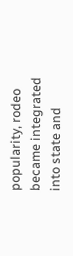popularity, rodeo became integrated into state and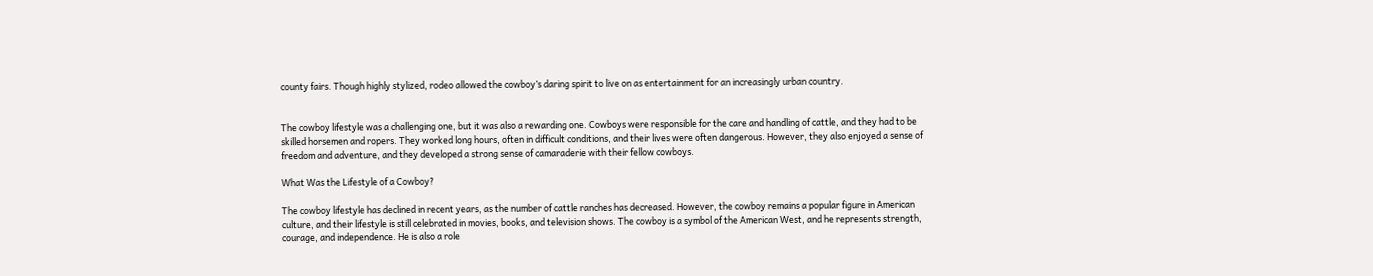county fairs. Though highly stylized, rodeo allowed the cowboy’s daring spirit to live on as entertainment for an increasingly urban country.


The cowboy lifestyle was a challenging one, but it was also a rewarding one. Cowboys were responsible for the care and handling of cattle, and they had to be skilled horsemen and ropers. They worked long hours, often in difficult conditions, and their lives were often dangerous. However, they also enjoyed a sense of freedom and adventure, and they developed a strong sense of camaraderie with their fellow cowboys.

What Was the Lifestyle of a Cowboy?

The cowboy lifestyle has declined in recent years, as the number of cattle ranches has decreased. However, the cowboy remains a popular figure in American culture, and their lifestyle is still celebrated in movies, books, and television shows. The cowboy is a symbol of the American West, and he represents strength, courage, and independence. He is also a role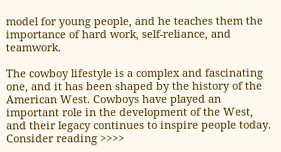model for young people, and he teaches them the importance of hard work, self-reliance, and teamwork.

The cowboy lifestyle is a complex and fascinating one, and it has been shaped by the history of the American West. Cowboys have played an important role in the development of the West, and their legacy continues to inspire people today. Consider reading >>>>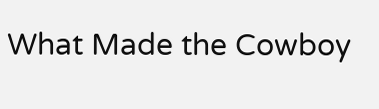What Made the Cowboy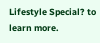Lifestyle Special? to learn more.